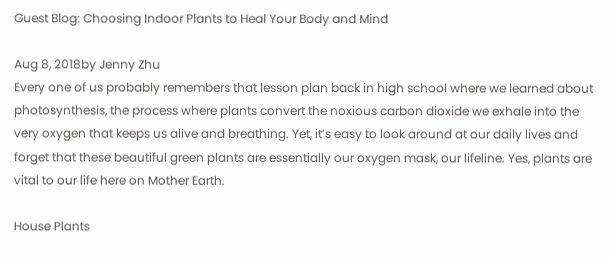Guest Blog: Choosing Indoor Plants to Heal Your Body and Mind

Aug 8, 2018by Jenny Zhu
Every one of us probably remembers that lesson plan back in high school where we learned about photosynthesis, the process where plants convert the noxious carbon dioxide we exhale into the very oxygen that keeps us alive and breathing. Yet, it’s easy to look around at our daily lives and forget that these beautiful green plants are essentially our oxygen mask, our lifeline. Yes, plants are vital to our life here on Mother Earth.

House Plants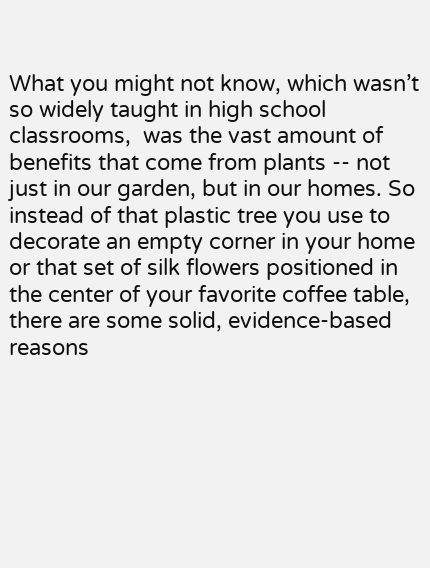What you might not know, which wasn’t so widely taught in high school classrooms,  was the vast amount of benefits that come from plants -- not just in our garden, but in our homes. So instead of that plastic tree you use to decorate an empty corner in your home or that set of silk flowers positioned in the center of your favorite coffee table, there are some solid, evidence-based reasons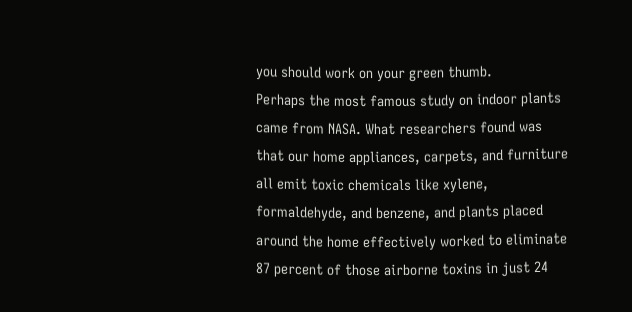you should work on your green thumb.
Perhaps the most famous study on indoor plants came from NASA. What researchers found was that our home appliances, carpets, and furniture all emit toxic chemicals like xylene, formaldehyde, and benzene, and plants placed around the home effectively worked to eliminate 87 percent of those airborne toxins in just 24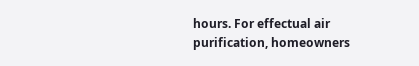hours. For effectual air purification, homeowners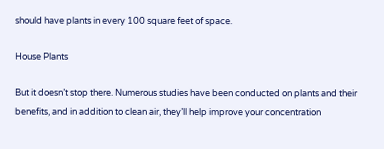should have plants in every 100 square feet of space.

House Plants

But it doesn’t stop there. Numerous studies have been conducted on plants and their benefits, and in addition to clean air, they’ll help improve your concentration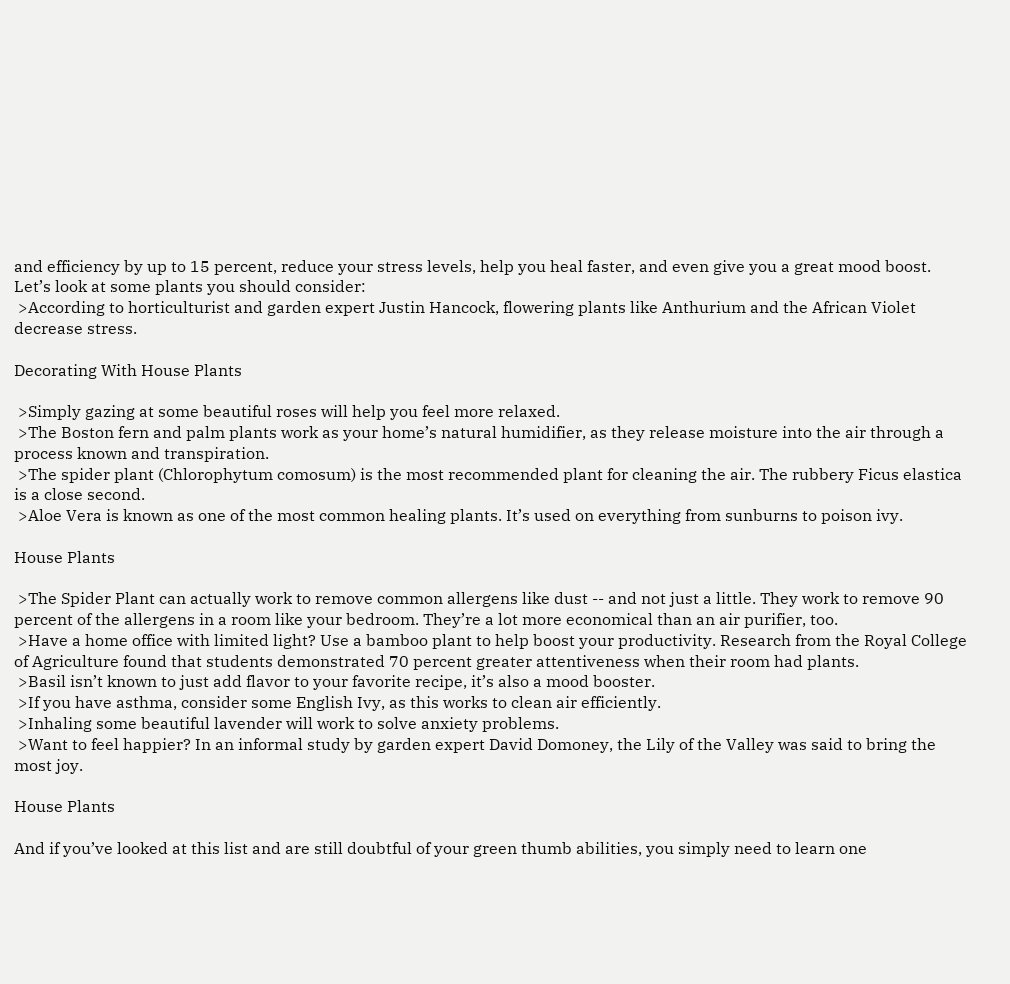and efficiency by up to 15 percent, reduce your stress levels, help you heal faster, and even give you a great mood boost.
Let’s look at some plants you should consider:
 >According to horticulturist and garden expert Justin Hancock, flowering plants like Anthurium and the African Violet decrease stress.

Decorating With House Plants

 >Simply gazing at some beautiful roses will help you feel more relaxed.
 >The Boston fern and palm plants work as your home’s natural humidifier, as they release moisture into the air through a process known and transpiration.
 >The spider plant (Chlorophytum comosum) is the most recommended plant for cleaning the air. The rubbery Ficus elastica is a close second.
 >Aloe Vera is known as one of the most common healing plants. It’s used on everything from sunburns to poison ivy.

House Plants

 >The Spider Plant can actually work to remove common allergens like dust -- and not just a little. They work to remove 90 percent of the allergens in a room like your bedroom. They’re a lot more economical than an air purifier, too.
 >Have a home office with limited light? Use a bamboo plant to help boost your productivity. Research from the Royal College of Agriculture found that students demonstrated 70 percent greater attentiveness when their room had plants.
 >Basil isn’t known to just add flavor to your favorite recipe, it’s also a mood booster.
 >If you have asthma, consider some English Ivy, as this works to clean air efficiently.
 >Inhaling some beautiful lavender will work to solve anxiety problems.
 >Want to feel happier? In an informal study by garden expert David Domoney, the Lily of the Valley was said to bring the most joy.

House Plants

And if you’ve looked at this list and are still doubtful of your green thumb abilities, you simply need to learn one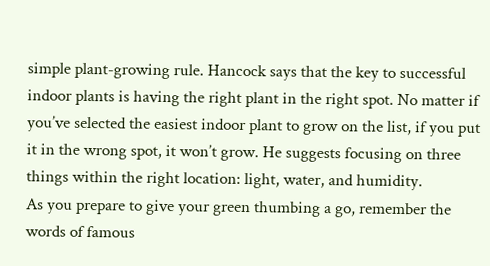simple plant-growing rule. Hancock says that the key to successful indoor plants is having the right plant in the right spot. No matter if you’ve selected the easiest indoor plant to grow on the list, if you put it in the wrong spot, it won’t grow. He suggests focusing on three things within the right location: light, water, and humidity.
As you prepare to give your green thumbing a go, remember the words of famous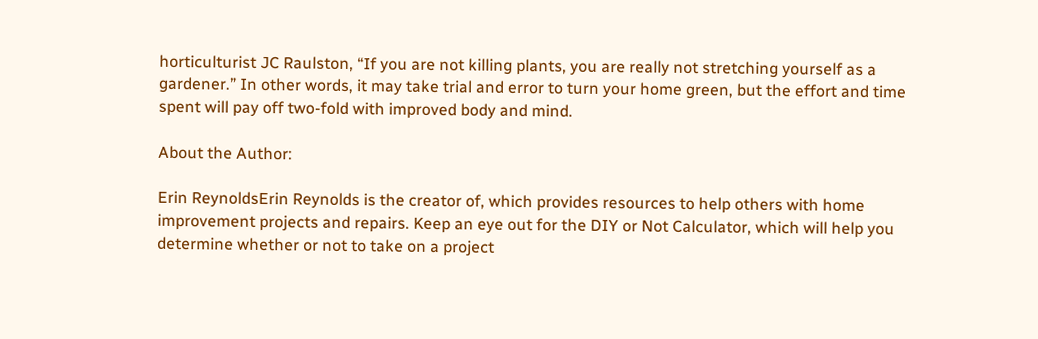horticulturist JC Raulston, “If you are not killing plants, you are really not stretching yourself as a gardener.” In other words, it may take trial and error to turn your home green, but the effort and time spent will pay off two-fold with improved body and mind.

About the Author:

Erin ReynoldsErin Reynolds is the creator of, which provides resources to help others with home improvement projects and repairs. Keep an eye out for the DIY or Not Calculator, which will help you determine whether or not to take on a project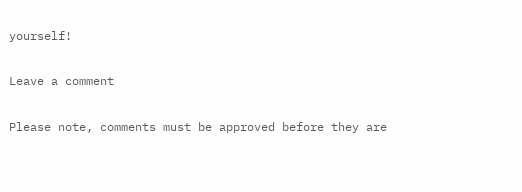yourself!

Leave a comment

Please note, comments must be approved before they are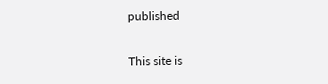published

This site is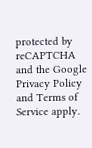protected by reCAPTCHA and the Google Privacy Policy and Terms of Service apply.